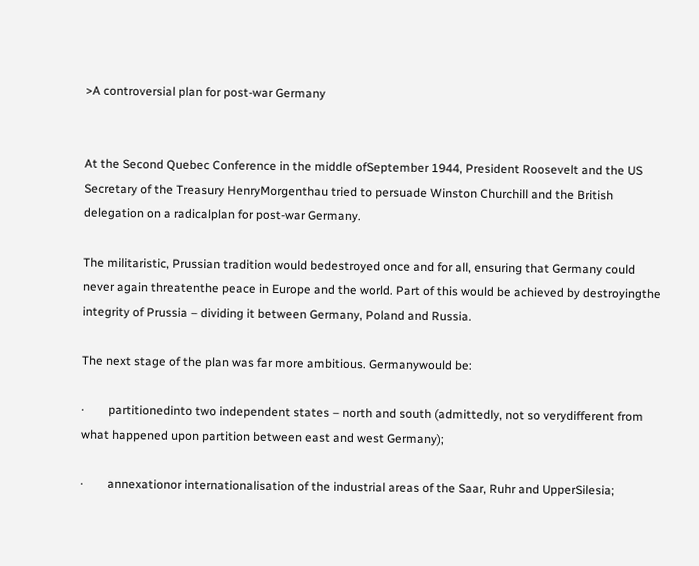>A controversial plan for post-war Germany


At the Second Quebec Conference in the middle ofSeptember 1944, President Roosevelt and the US Secretary of the Treasury HenryMorgenthau tried to persuade Winston Churchill and the British delegation on a radicalplan for post-war Germany.

The militaristic, Prussian tradition would bedestroyed once and for all, ensuring that Germany could never again threatenthe peace in Europe and the world. Part of this would be achieved by destroyingthe integrity of Prussia – dividing it between Germany, Poland and Russia.

The next stage of the plan was far more ambitious. Germanywould be:

·        partitionedinto two independent states – north and south (admittedly, not so verydifferent from what happened upon partition between east and west Germany);

·        annexationor internationalisation of the industrial areas of the Saar, Ruhr and UpperSilesia;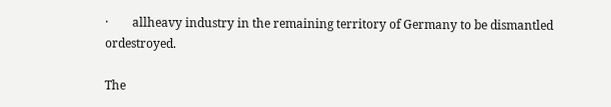·        allheavy industry in the remaining territory of Germany to be dismantled ordestroyed.

The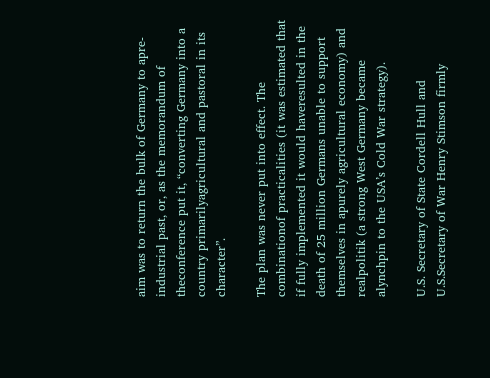aim was to return the bulk of Germany to apre-industrial past, or, as the memorandum of theconference put it, “converting Germany into a country primarilyagricultural and pastoral in its character”.

The plan was never put into effect. The combinationof practicalities (it was estimated that if fully implemented it would haveresulted in the death of 25 million Germans unable to support themselves in apurely agricultural economy) and realpolitik (a strong West Germany became alynchpin to the USA’s Cold War strategy).

U.S. Secretary of State Cordell Hull and U.S.Secretary of War Henry Stimson firmly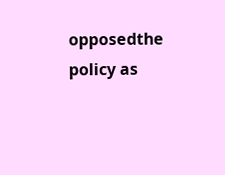opposedthe policy as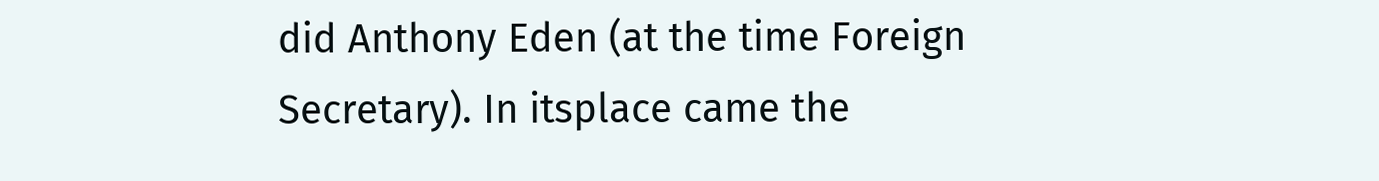did Anthony Eden (at the time Foreign Secretary). In itsplace came the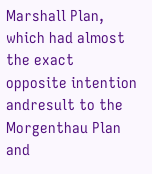Marshall Plan, which had almost the exact opposite intention andresult to the Morgenthau Plan and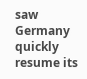saw Germany quickly resume its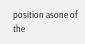position asone of the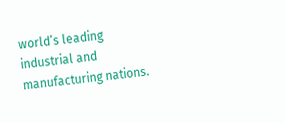world’s leading industrial and manufacturing nations.